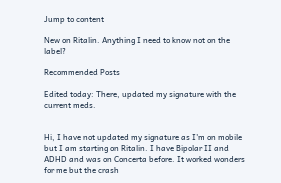Jump to content

New on Ritalin. Anything I need to know not on the label?

Recommended Posts

Edited today: There, updated my signature with the current meds.


Hi, I have not updated my signature as I'm on mobile but I am starting on Ritalin. I have Bipolar II and ADHD and was on Concerta before. It worked wonders for me but the crash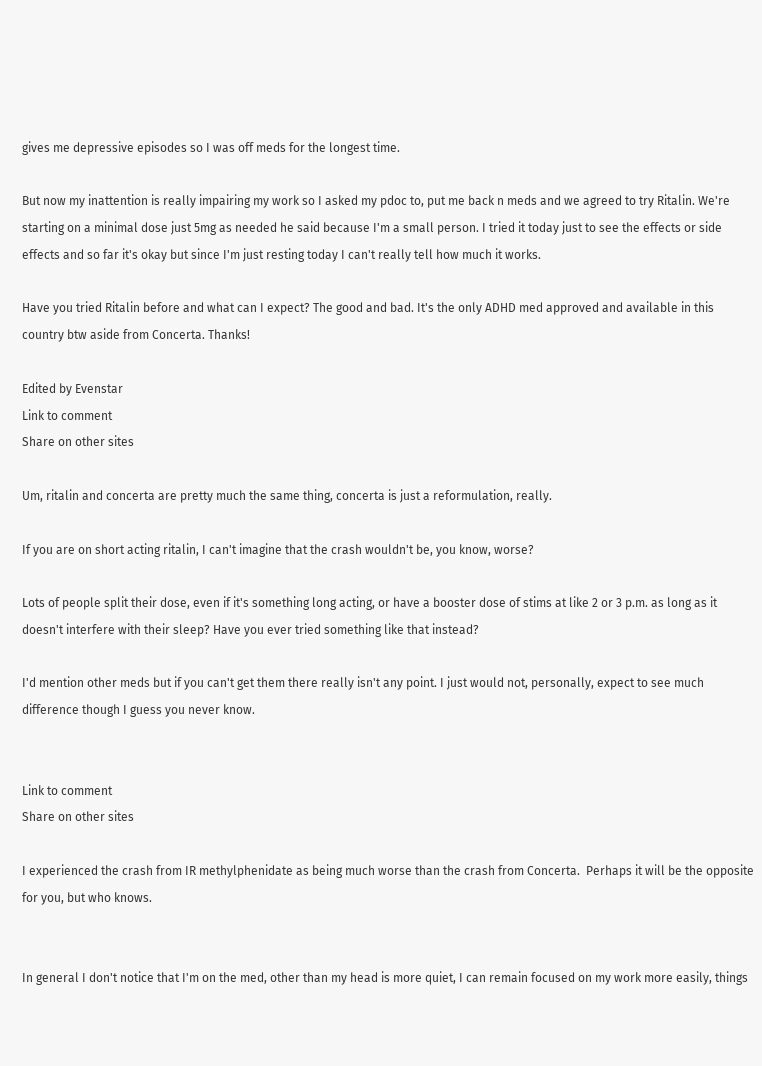gives me depressive episodes so I was off meds for the longest time.

But now my inattention is really impairing my work so I asked my pdoc to, put me back n meds and we agreed to try Ritalin. We're starting on a minimal dose just 5mg as needed he said because I'm a small person. I tried it today just to see the effects or side effects and so far it's okay but since I'm just resting today I can't really tell how much it works.

Have you tried Ritalin before and what can I expect? The good and bad. It's the only ADHD med approved and available in this country btw aside from Concerta. Thanks!

Edited by Evenstar
Link to comment
Share on other sites

Um, ritalin and concerta are pretty much the same thing, concerta is just a reformulation, really.

If you are on short acting ritalin, I can't imagine that the crash wouldn't be, you know, worse?

Lots of people split their dose, even if it's something long acting, or have a booster dose of stims at like 2 or 3 p.m. as long as it doesn't interfere with their sleep? Have you ever tried something like that instead?

I'd mention other meds but if you can't get them there really isn't any point. I just would not, personally, expect to see much difference though I guess you never know.


Link to comment
Share on other sites

I experienced the crash from IR methylphenidate as being much worse than the crash from Concerta.  Perhaps it will be the opposite for you, but who knows.


In general I don't notice that I'm on the med, other than my head is more quiet, I can remain focused on my work more easily, things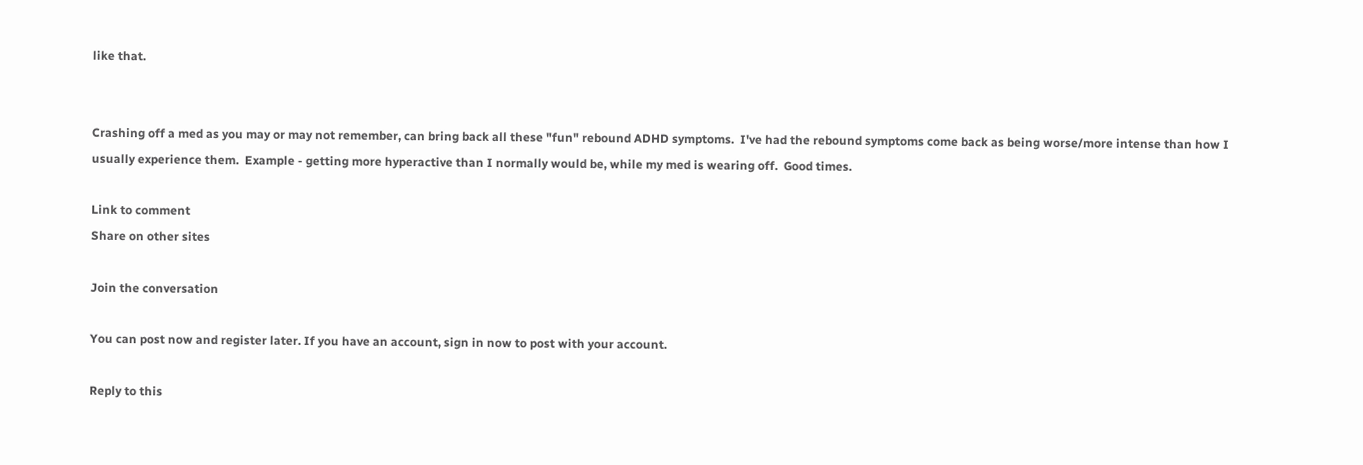like that.


Crashing off a med as you may or may not remember, can bring back all these "fun" rebound ADHD symptoms.  I've had the rebound symptoms come back as being worse/more intense than how I usually experience them.  Example - getting more hyperactive than I normally would be, while my med is wearing off.  Good times.

Link to comment
Share on other sites

Join the conversation

You can post now and register later. If you have an account, sign in now to post with your account.

Reply to this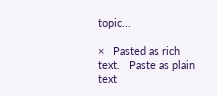topic...

×   Pasted as rich text.   Paste as plain text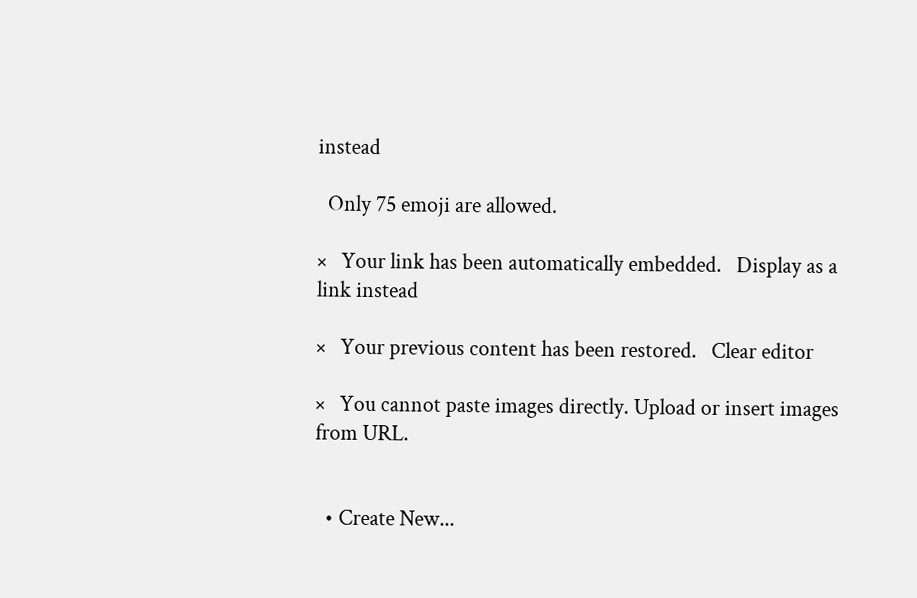instead

  Only 75 emoji are allowed.

×   Your link has been automatically embedded.   Display as a link instead

×   Your previous content has been restored.   Clear editor

×   You cannot paste images directly. Upload or insert images from URL.


  • Create New...